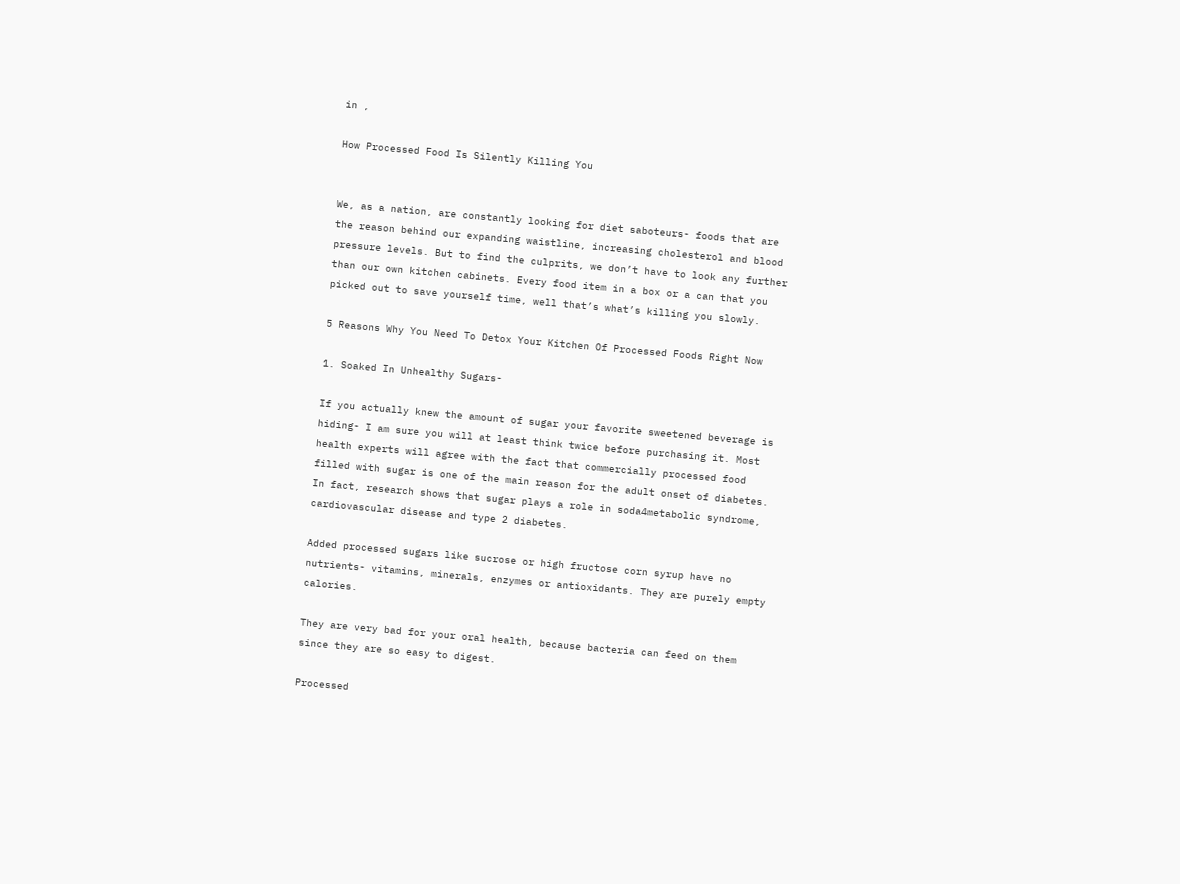in ,

How Processed Food Is Silently Killing You


We, as a nation, are constantly looking for diet saboteurs- foods that are the reason behind our expanding waistline, increasing cholesterol and blood pressure levels. But to find the culprits, we don’t have to look any further than our own kitchen cabinets. Every food item in a box or a can that you picked out to save yourself time, well that’s what’s killing you slowly.

5 Reasons Why You Need To Detox Your Kitchen Of Processed Foods Right Now

1. Soaked In Unhealthy Sugars-

If you actually knew the amount of sugar your favorite sweetened beverage is hiding- I am sure you will at least think twice before purchasing it. Most health experts will agree with the fact that commercially processed food filled with sugar is one of the main reason for the adult onset of diabetes. In fact, research shows that sugar plays a role in soda4metabolic syndrome, cardiovascular disease and type 2 diabetes.

Added processed sugars like sucrose or high fructose corn syrup have no nutrients- vitamins, minerals, enzymes or antioxidants. They are purely empty calories.

They are very bad for your oral health, because bacteria can feed on them since they are so easy to digest.

Processed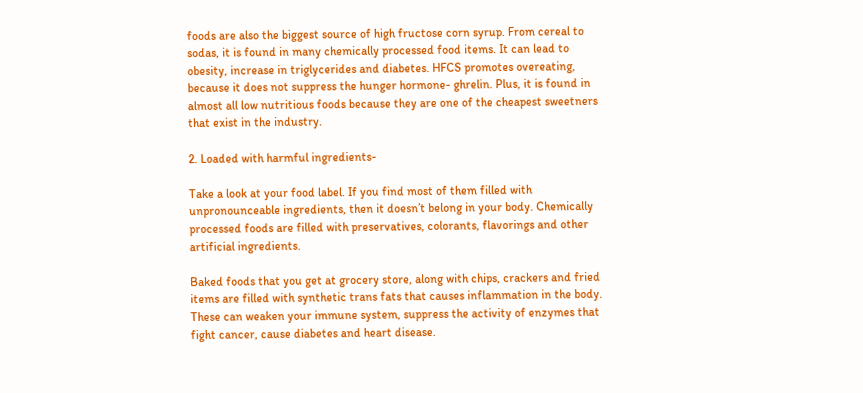foods are also the biggest source of high fructose corn syrup. From cereal to sodas, it is found in many chemically processed food items. It can lead to obesity, increase in triglycerides and diabetes. HFCS promotes overeating, because it does not suppress the hunger hormone- ghrelin. Plus, it is found in almost all low nutritious foods because they are one of the cheapest sweetners that exist in the industry.

2. Loaded with harmful ingredients-

Take a look at your food label. If you find most of them filled with unpronounceable ingredients, then it doesn’t belong in your body. Chemically processed foods are filled with preservatives, colorants, flavorings and other artificial ingredients.

Baked foods that you get at grocery store, along with chips, crackers and fried items are filled with synthetic trans fats that causes inflammation in the body. These can weaken your immune system, suppress the activity of enzymes that fight cancer, cause diabetes and heart disease.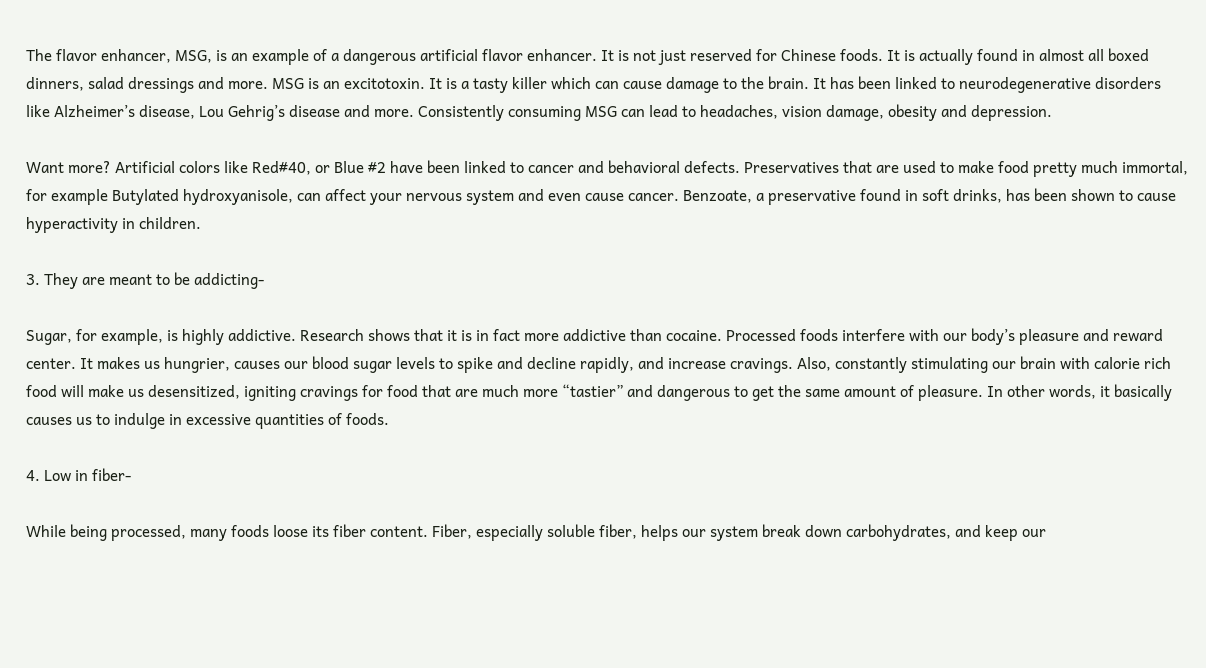The flavor enhancer, MSG, is an example of a dangerous artificial flavor enhancer. It is not just reserved for Chinese foods. It is actually found in almost all boxed dinners, salad dressings and more. MSG is an excitotoxin. It is a tasty killer which can cause damage to the brain. It has been linked to neurodegenerative disorders like Alzheimer’s disease, Lou Gehrig’s disease and more. Consistently consuming MSG can lead to headaches, vision damage, obesity and depression.

Want more? Artificial colors like Red#40, or Blue #2 have been linked to cancer and behavioral defects. Preservatives that are used to make food pretty much immortal, for example Butylated hydroxyanisole, can affect your nervous system and even cause cancer. Benzoate, a preservative found in soft drinks, has been shown to cause hyperactivity in children.

3. They are meant to be addicting-

Sugar, for example, is highly addictive. Research shows that it is in fact more addictive than cocaine. Processed foods interfere with our body’s pleasure and reward center. It makes us hungrier, causes our blood sugar levels to spike and decline rapidly, and increase cravings. Also, constantly stimulating our brain with calorie rich food will make us desensitized, igniting cravings for food that are much more “tastier” and dangerous to get the same amount of pleasure. In other words, it basically causes us to indulge in excessive quantities of foods.

4. Low in fiber-

While being processed, many foods loose its fiber content. Fiber, especially soluble fiber, helps our system break down carbohydrates, and keep our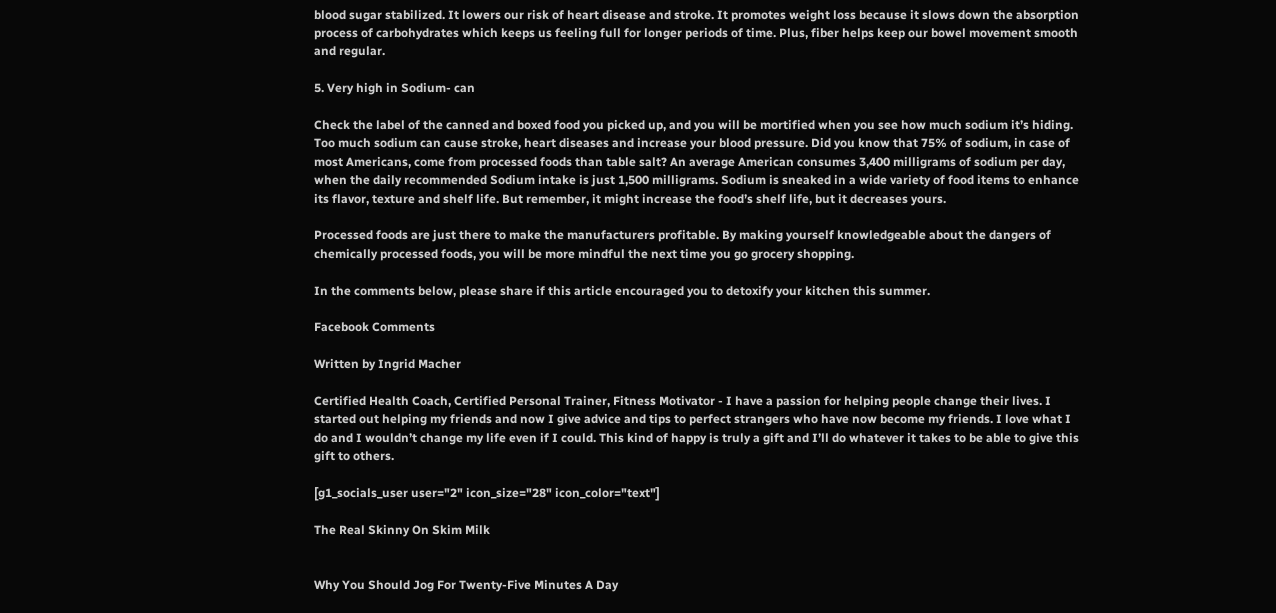blood sugar stabilized. It lowers our risk of heart disease and stroke. It promotes weight loss because it slows down the absorption process of carbohydrates which keeps us feeling full for longer periods of time. Plus, fiber helps keep our bowel movement smooth and regular.

5. Very high in Sodium- can

Check the label of the canned and boxed food you picked up, and you will be mortified when you see how much sodium it’s hiding. Too much sodium can cause stroke, heart diseases and increase your blood pressure. Did you know that 75% of sodium, in case of most Americans, come from processed foods than table salt? An average American consumes 3,400 milligrams of sodium per day, when the daily recommended Sodium intake is just 1,500 milligrams. Sodium is sneaked in a wide variety of food items to enhance its flavor, texture and shelf life. But remember, it might increase the food’s shelf life, but it decreases yours.

Processed foods are just there to make the manufacturers profitable. By making yourself knowledgeable about the dangers of chemically processed foods, you will be more mindful the next time you go grocery shopping.

In the comments below, please share if this article encouraged you to detoxify your kitchen this summer.

Facebook Comments

Written by Ingrid Macher

Certified Health Coach, Certified Personal Trainer, Fitness Motivator - I have a passion for helping people change their lives. I started out helping my friends and now I give advice and tips to perfect strangers who have now become my friends. I love what I do and I wouldn’t change my life even if I could. This kind of happy is truly a gift and I’ll do whatever it takes to be able to give this gift to others.

[g1_socials_user user="2" icon_size="28" icon_color="text"]

The Real Skinny On Skim Milk


Why You Should Jog For Twenty-Five Minutes A Day